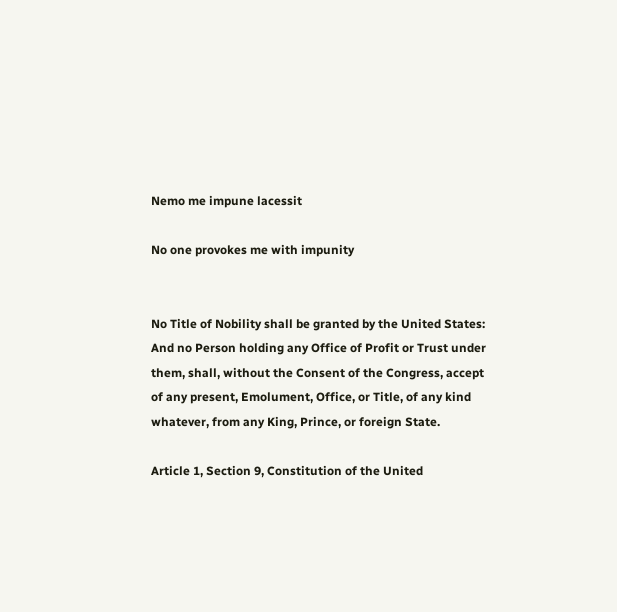Nemo me impune lacessit

No one provokes me with impunity


No Title of Nobility shall be granted by the United States: And no Person holding any Office of Profit or Trust under them, shall, without the Consent of the Congress, accept of any present, Emolument, Office, or Title, of any kind whatever, from any King, Prince, or foreign State.

Article 1, Section 9, Constitution of the United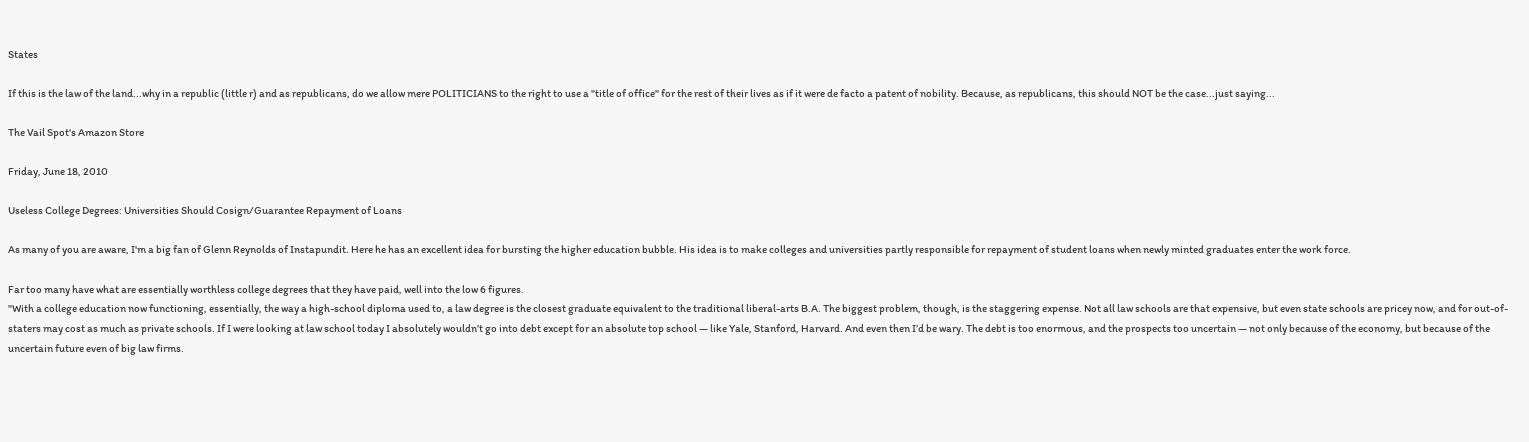States

If this is the law of the land...why in a republic (little r) and as republicans, do we allow mere POLITICIANS to the right to use a "title of office" for the rest of their lives as if it were de facto a patent of nobility. Because, as republicans, this should NOT be the case...just saying...

The Vail Spot's Amazon Store

Friday, June 18, 2010

Useless College Degrees: Universities Should Cosign/Guarantee Repayment of Loans

As many of you are aware, I'm a big fan of Glenn Reynolds of Instapundit. Here he has an excellent idea for bursting the higher education bubble. His idea is to make colleges and universities partly responsible for repayment of student loans when newly minted graduates enter the work force.

Far too many have what are essentially worthless college degrees that they have paid, well into the low 6 figures.
"With a college education now functioning, essentially, the way a high-school diploma used to, a law degree is the closest graduate equivalent to the traditional liberal-arts B.A. The biggest problem, though, is the staggering expense. Not all law schools are that expensive, but even state schools are pricey now, and for out-of-staters may cost as much as private schools. If I were looking at law school today I absolutely wouldn’t go into debt except for an absolute top school — like Yale, Stanford, Harvard. And even then I’d be wary. The debt is too enormous, and the prospects too uncertain — not only because of the economy, but because of the uncertain future even of big law firms.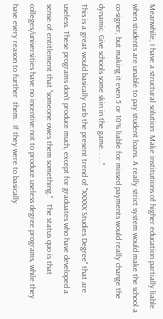Meanwhile, I have a structural solution: Make institutions of higher education partially liable when students are unable to pay student loans. A really strict system would make the school a co-signer, but making it even 5 or 10% liable for missed payments would really change the dynamic. Give schools some skin in the game. . . ."
This is a great would basically curb the present trend of "XXXXX Studies Degree" that are useless. These programs don't produce much, except for graduates who have developed a sense of entitlement that "someone owes them something."   The status quo is that colleges/universities have no incentive not to produce useless degree programs, while they have every reason to further  them.  If they were to basically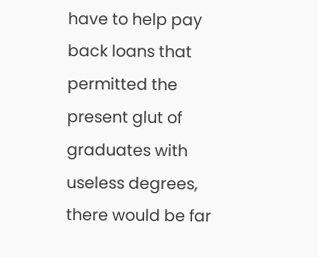have to help pay back loans that permitted the present glut of graduates with useless degrees, there would be far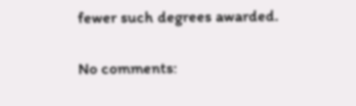fewer such degrees awarded.

No comments: